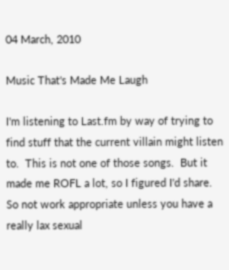04 March, 2010

Music That's Made Me Laugh

I'm listening to Last.fm by way of trying to find stuff that the current villain might listen to.  This is not one of those songs.  But it made me ROFL a lot, so I figured I'd share.  So not work appropriate unless you have a really lax sexual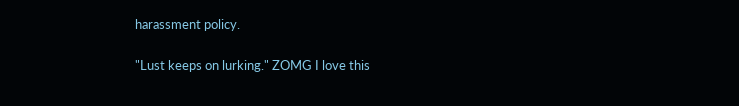harassment policy.

"Lust keeps on lurking." ZOMG I love this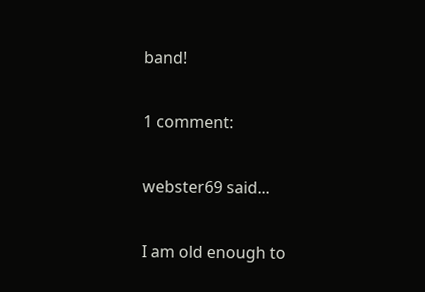band!

1 comment:

webster69 said...

I am old enough to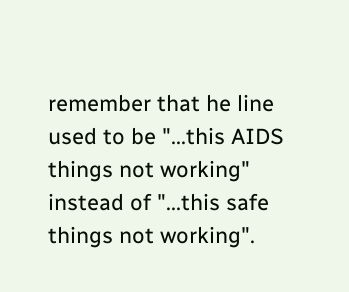remember that he line used to be "...this AIDS things not working" instead of "...this safe things not working".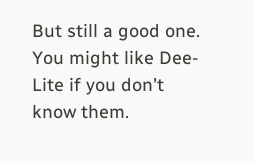But still a good one. You might like Dee-Lite if you don't know them.